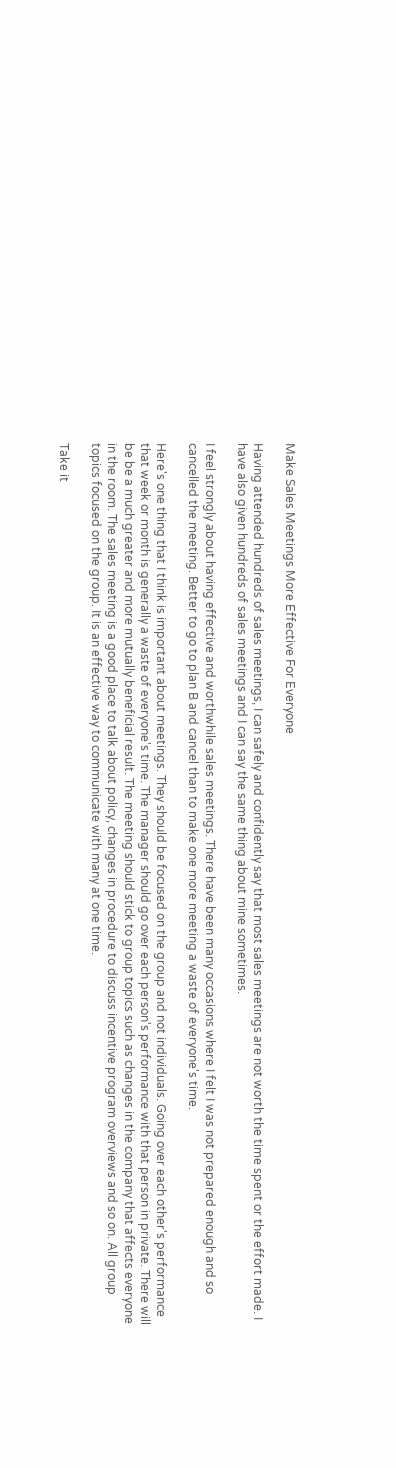Make Sales Meetings More Effective For Everyone

Having attended hundreds of sales meetings, I can safely and confidently say that most sales meetings are not worth the time spent or the effort made. I have also given hundreds of sales meetings and I can say the same thing about mine sometimes.

I feel strongly about having effective and worthwhile sales meetings. There have been many occasions where I felt I was not prepared enough and so cancelled the meeting. Better to go to plan B and cancel than to make one more meeting a waste of everyone's time.

Here's one thing that I think is important about meetings. They should be focused on the group and not individuals. Going over each other's performance that week or month is generally a waste of everyone's time. The manager should go over each person's performance with that person in private. There will be be a much greater and more mutually beneficial result. The meeting should stick to group topics such as changes in the company that affects everyone in the room. The sales meeting is a good place to talk about policy, changes in procedure to discuss incentive program overviews and so on. All group topics focused on the group. It is an effective way to communicate with many at one time.

Take it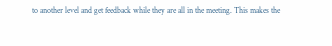to another level and get feedback while they are all in the meeting. This makes the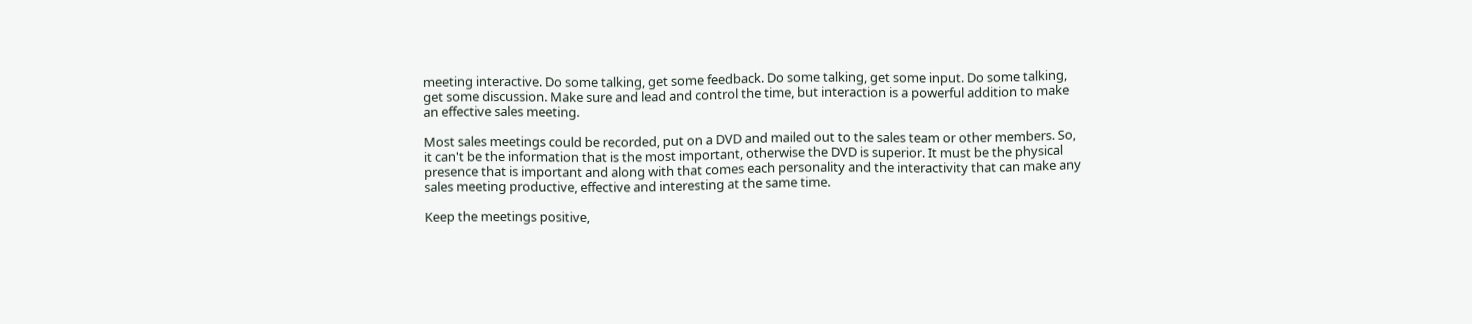meeting interactive. Do some talking, get some feedback. Do some talking, get some input. Do some talking, get some discussion. Make sure and lead and control the time, but interaction is a powerful addition to make an effective sales meeting.

Most sales meetings could be recorded, put on a DVD and mailed out to the sales team or other members. So, it can't be the information that is the most important, otherwise the DVD is superior. It must be the physical presence that is important and along with that comes each personality and the interactivity that can make any sales meeting productive, effective and interesting at the same time.

Keep the meetings positive,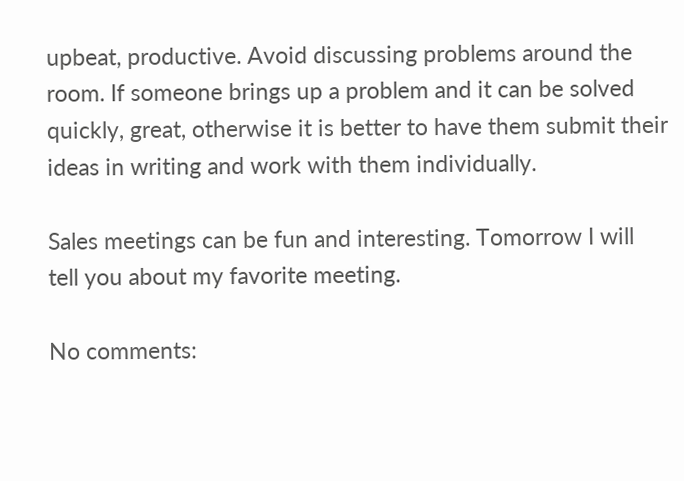upbeat, productive. Avoid discussing problems around the room. If someone brings up a problem and it can be solved quickly, great, otherwise it is better to have them submit their ideas in writing and work with them individually.

Sales meetings can be fun and interesting. Tomorrow I will tell you about my favorite meeting.

No comments: